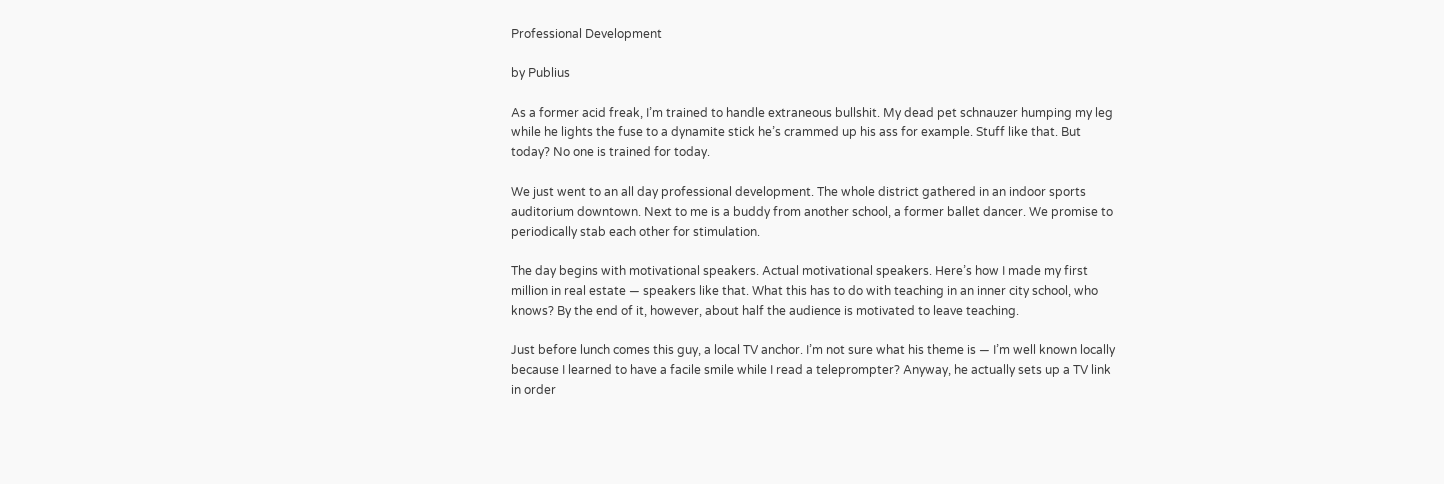Professional Development

by Publius

As a former acid freak, I’m trained to handle extraneous bullshit. My dead pet schnauzer humping my leg while he lights the fuse to a dynamite stick he’s crammed up his ass for example. Stuff like that. But today? No one is trained for today.

We just went to an all day professional development. The whole district gathered in an indoor sports auditorium downtown. Next to me is a buddy from another school, a former ballet dancer. We promise to periodically stab each other for stimulation.

The day begins with motivational speakers. Actual motivational speakers. Here’s how I made my first million in real estate — speakers like that. What this has to do with teaching in an inner city school, who knows? By the end of it, however, about half the audience is motivated to leave teaching.

Just before lunch comes this guy, a local TV anchor. I’m not sure what his theme is — I’m well known locally because I learned to have a facile smile while I read a teleprompter? Anyway, he actually sets up a TV link in order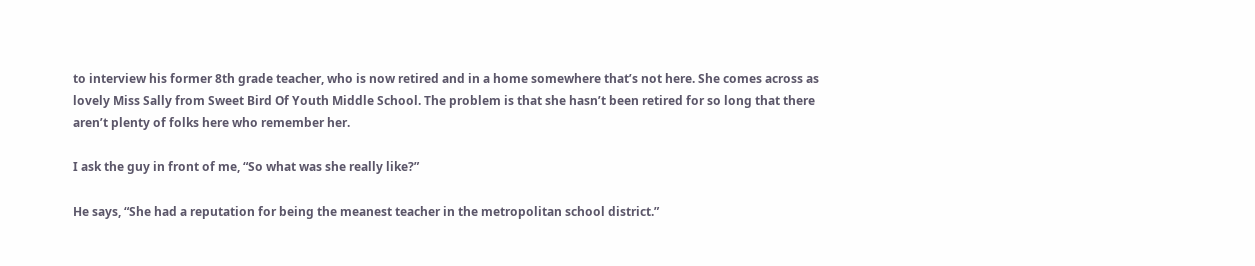to interview his former 8th grade teacher, who is now retired and in a home somewhere that’s not here. She comes across as lovely Miss Sally from Sweet Bird Of Youth Middle School. The problem is that she hasn’t been retired for so long that there aren’t plenty of folks here who remember her.

I ask the guy in front of me, “So what was she really like?”

He says, “She had a reputation for being the meanest teacher in the metropolitan school district.”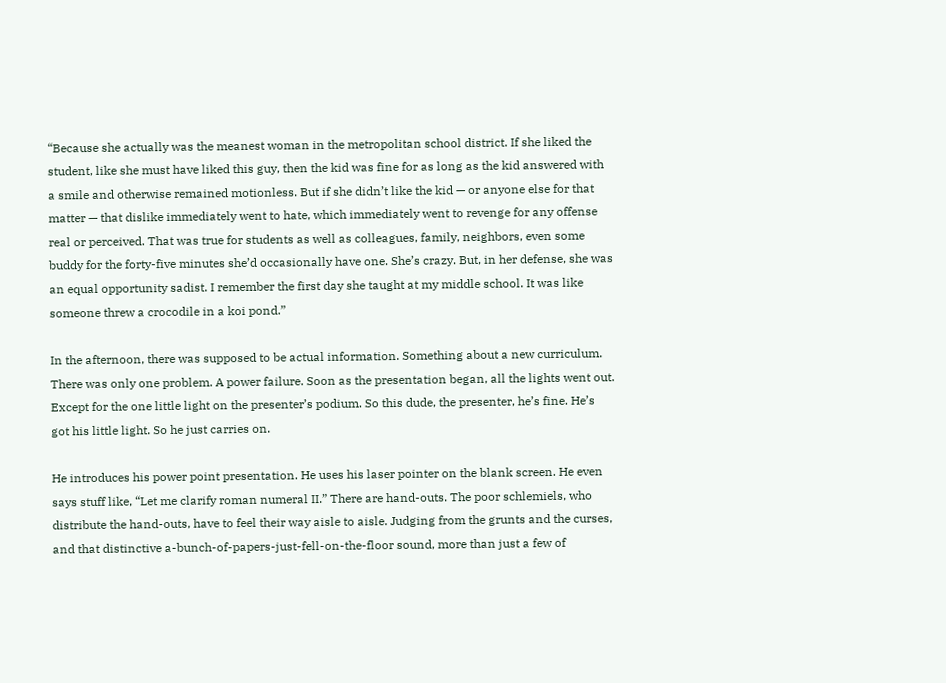“Because she actually was the meanest woman in the metropolitan school district. If she liked the student, like she must have liked this guy, then the kid was fine for as long as the kid answered with a smile and otherwise remained motionless. But if she didn’t like the kid — or anyone else for that matter — that dislike immediately went to hate, which immediately went to revenge for any offense real or perceived. That was true for students as well as colleagues, family, neighbors, even some buddy for the forty-five minutes she’d occasionally have one. She’s crazy. But, in her defense, she was an equal opportunity sadist. I remember the first day she taught at my middle school. It was like someone threw a crocodile in a koi pond.”

In the afternoon, there was supposed to be actual information. Something about a new curriculum. There was only one problem. A power failure. Soon as the presentation began, all the lights went out. Except for the one little light on the presenter’s podium. So this dude, the presenter, he’s fine. He’s got his little light. So he just carries on.

He introduces his power point presentation. He uses his laser pointer on the blank screen. He even says stuff like, “Let me clarify roman numeral II.” There are hand-outs. The poor schlemiels, who distribute the hand-outs, have to feel their way aisle to aisle. Judging from the grunts and the curses, and that distinctive a-bunch-of-papers-just-fell-on-the-floor sound, more than just a few of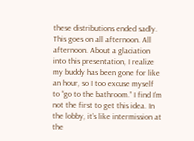these distributions ended sadly. This goes on all afternoon. All afternoon. About a glaciation into this presentation, I realize my buddy has been gone for like an hour, so I too excuse myself to “go to the bathroom.” I find I’m not the first to get this idea. In the lobby, it’s like intermission at the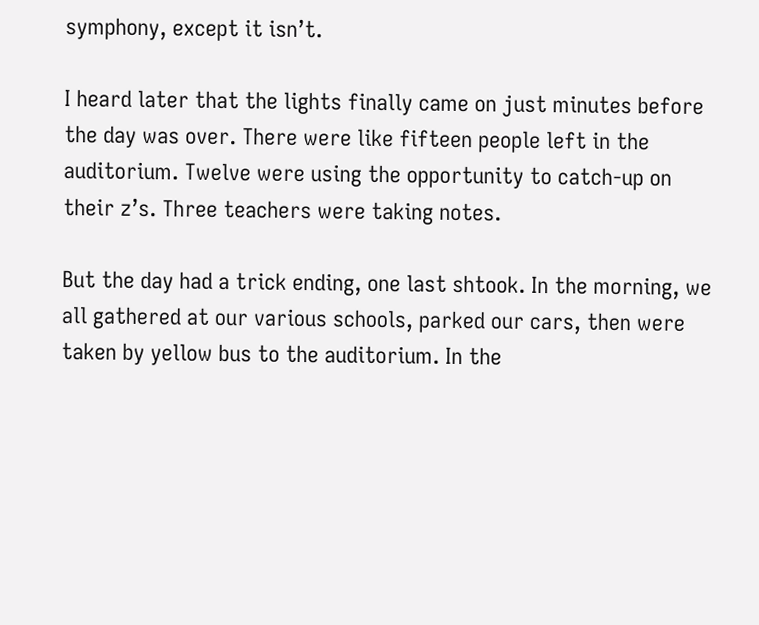symphony, except it isn’t.

I heard later that the lights finally came on just minutes before the day was over. There were like fifteen people left in the auditorium. Twelve were using the opportunity to catch-up on their z’s. Three teachers were taking notes.

But the day had a trick ending, one last shtook. In the morning, we all gathered at our various schools, parked our cars, then were taken by yellow bus to the auditorium. In the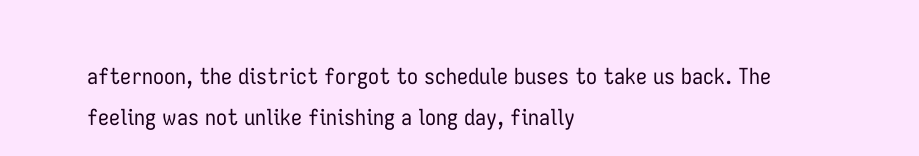afternoon, the district forgot to schedule buses to take us back. The feeling was not unlike finishing a long day, finally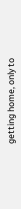getting home, only to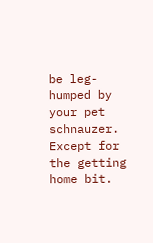be leg-humped by your pet schnauzer. Except for the getting home bit.